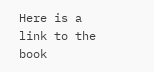Here is a link to the book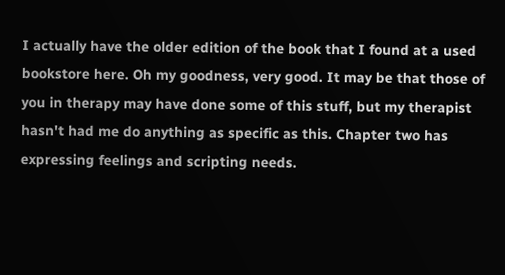I actually have the older edition of the book that I found at a used bookstore here. Oh my goodness, very good. It may be that those of you in therapy may have done some of this stuff, but my therapist hasn't had me do anything as specific as this. Chapter two has expressing feelings and scripting needs.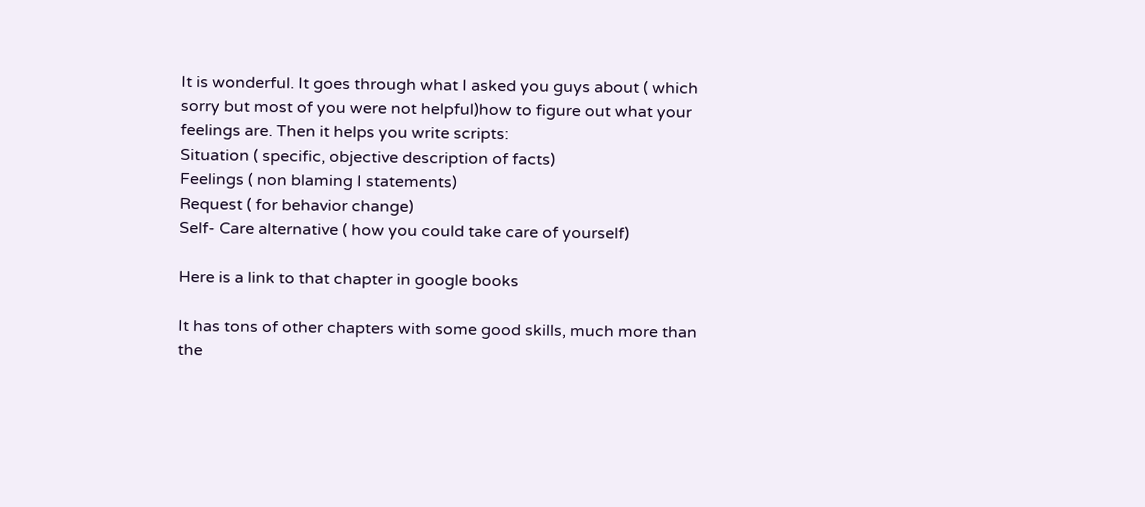It is wonderful. It goes through what I asked you guys about ( which sorry but most of you were not helpful)how to figure out what your feelings are. Then it helps you write scripts:
Situation ( specific, objective description of facts)
Feelings ( non blaming I statements)
Request ( for behavior change)
Self- Care alternative ( how you could take care of yourself)

Here is a link to that chapter in google books

It has tons of other chapters with some good skills, much more than the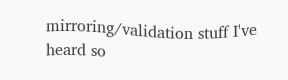mirroring/validation stuff I've heard so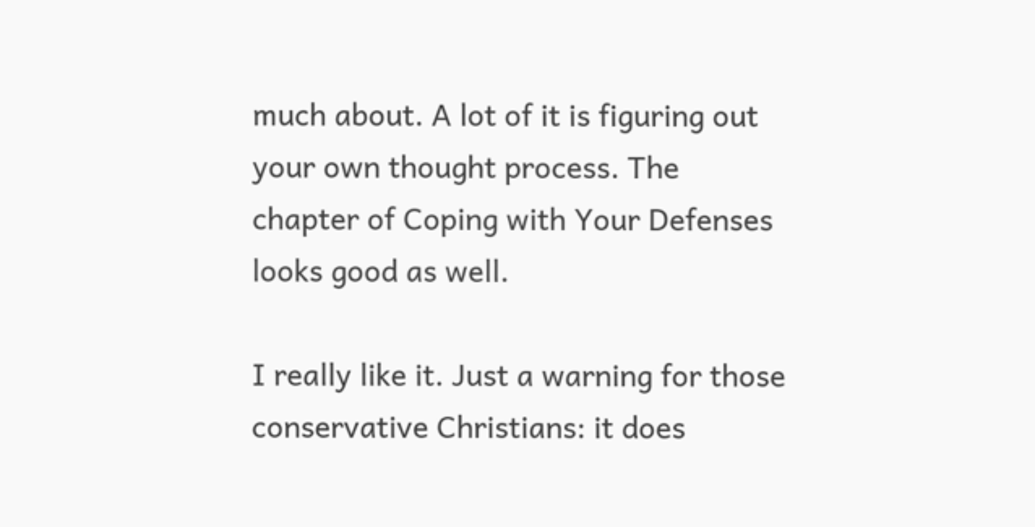much about. A lot of it is figuring out your own thought process. The chapter of Coping with Your Defenses looks good as well.

I really like it. Just a warning for those conservative Christians: it does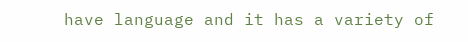have language and it has a variety of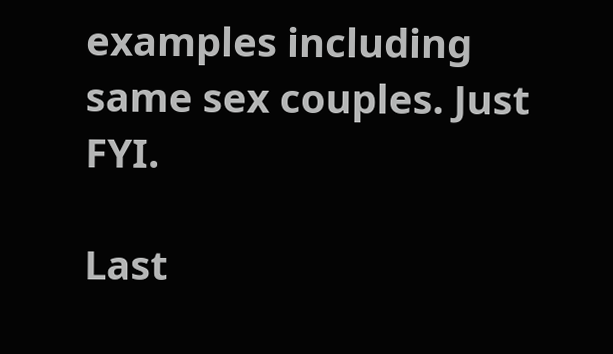examples including same sex couples. Just FYI.

Last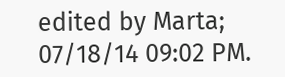edited by Marta; 07/18/14 09:02 PM.